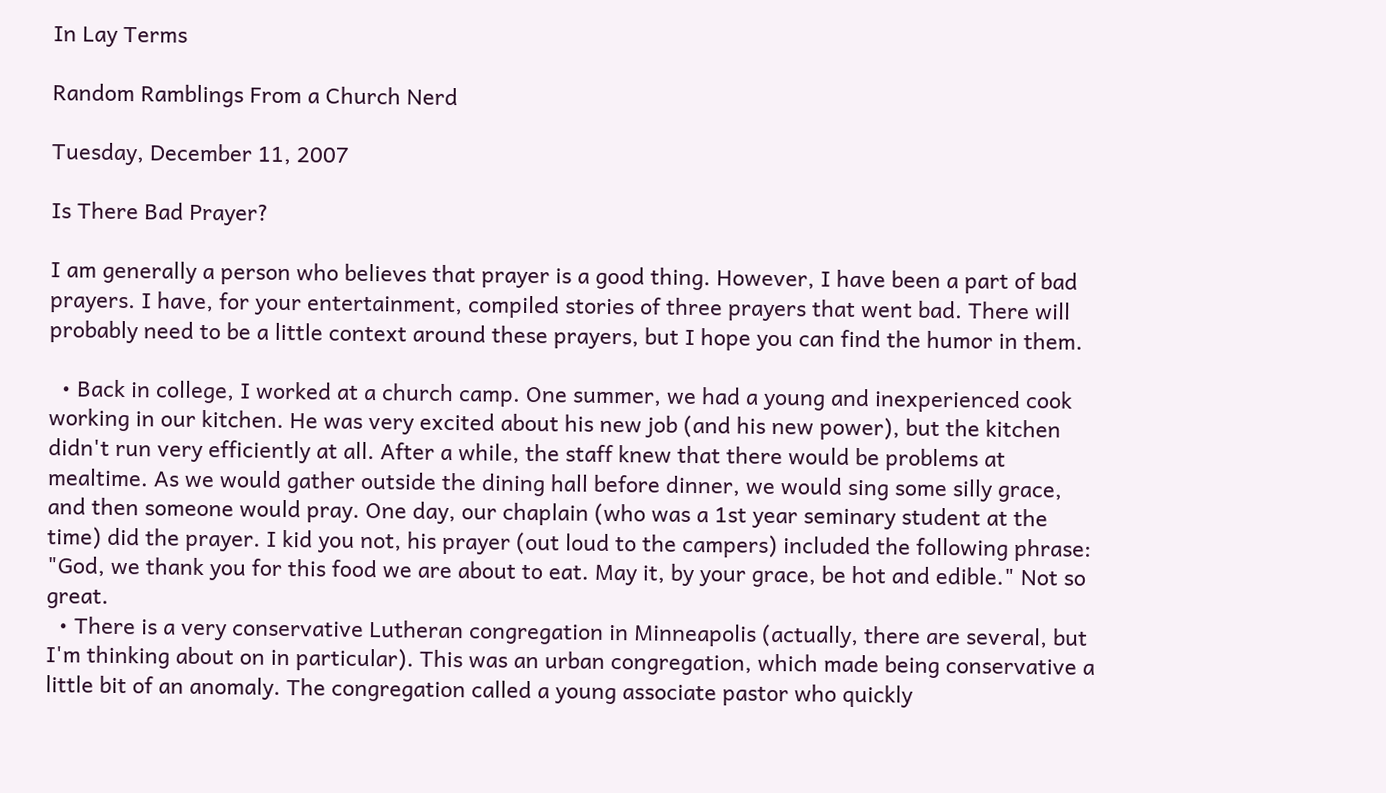In Lay Terms

Random Ramblings From a Church Nerd

Tuesday, December 11, 2007

Is There Bad Prayer?

I am generally a person who believes that prayer is a good thing. However, I have been a part of bad prayers. I have, for your entertainment, compiled stories of three prayers that went bad. There will probably need to be a little context around these prayers, but I hope you can find the humor in them.

  • Back in college, I worked at a church camp. One summer, we had a young and inexperienced cook working in our kitchen. He was very excited about his new job (and his new power), but the kitchen didn't run very efficiently at all. After a while, the staff knew that there would be problems at mealtime. As we would gather outside the dining hall before dinner, we would sing some silly grace, and then someone would pray. One day, our chaplain (who was a 1st year seminary student at the time) did the prayer. I kid you not, his prayer (out loud to the campers) included the following phrase: "God, we thank you for this food we are about to eat. May it, by your grace, be hot and edible." Not so great.
  • There is a very conservative Lutheran congregation in Minneapolis (actually, there are several, but I'm thinking about on in particular). This was an urban congregation, which made being conservative a little bit of an anomaly. The congregation called a young associate pastor who quickly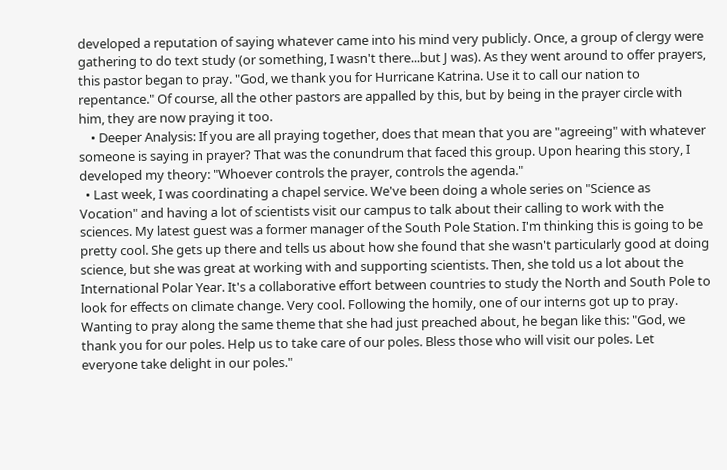developed a reputation of saying whatever came into his mind very publicly. Once, a group of clergy were gathering to do text study (or something, I wasn't there...but J was). As they went around to offer prayers, this pastor began to pray. "God, we thank you for Hurricane Katrina. Use it to call our nation to repentance." Of course, all the other pastors are appalled by this, but by being in the prayer circle with him, they are now praying it too.
    • Deeper Analysis: If you are all praying together, does that mean that you are "agreeing" with whatever someone is saying in prayer? That was the conundrum that faced this group. Upon hearing this story, I developed my theory: "Whoever controls the prayer, controls the agenda."
  • Last week, I was coordinating a chapel service. We've been doing a whole series on "Science as Vocation" and having a lot of scientists visit our campus to talk about their calling to work with the sciences. My latest guest was a former manager of the South Pole Station. I'm thinking this is going to be pretty cool. She gets up there and tells us about how she found that she wasn't particularly good at doing science, but she was great at working with and supporting scientists. Then, she told us a lot about the International Polar Year. It's a collaborative effort between countries to study the North and South Pole to look for effects on climate change. Very cool. Following the homily, one of our interns got up to pray. Wanting to pray along the same theme that she had just preached about, he began like this: "God, we thank you for our poles. Help us to take care of our poles. Bless those who will visit our poles. Let everyone take delight in our poles."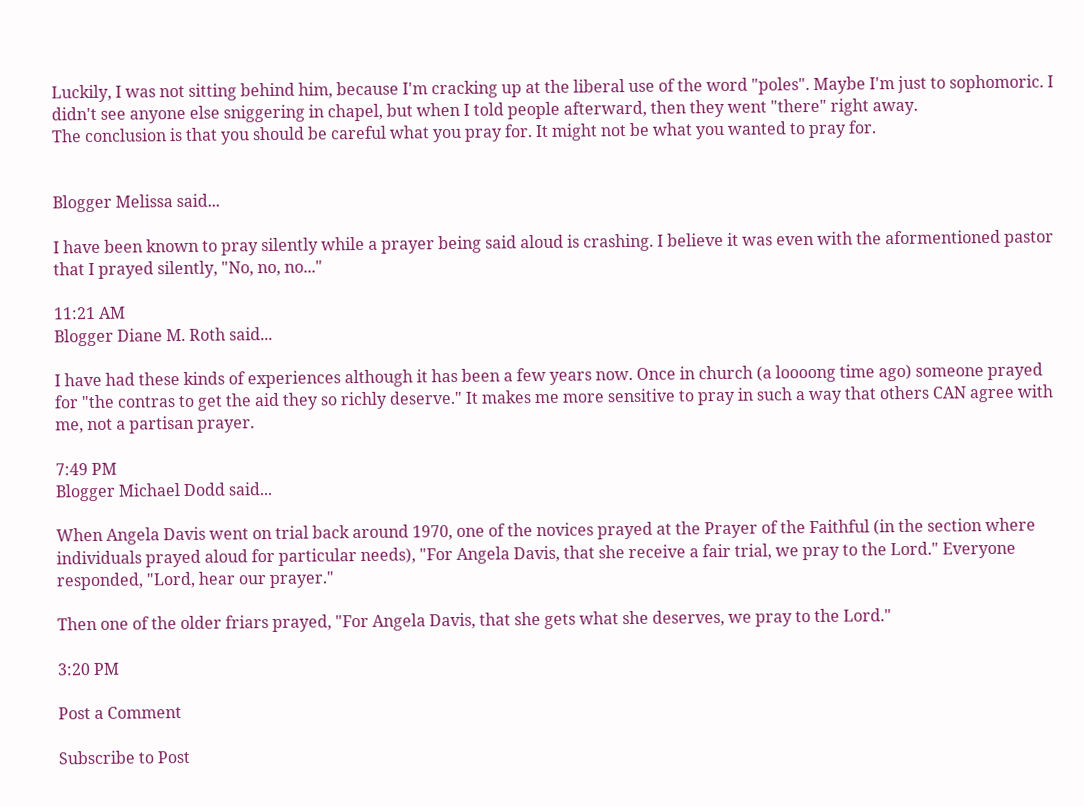Luckily, I was not sitting behind him, because I'm cracking up at the liberal use of the word "poles". Maybe I'm just to sophomoric. I didn't see anyone else sniggering in chapel, but when I told people afterward, then they went "there" right away.
The conclusion is that you should be careful what you pray for. It might not be what you wanted to pray for.


Blogger Melissa said...

I have been known to pray silently while a prayer being said aloud is crashing. I believe it was even with the aformentioned pastor that I prayed silently, "No, no, no..."

11:21 AM
Blogger Diane M. Roth said...

I have had these kinds of experiences although it has been a few years now. Once in church (a loooong time ago) someone prayed for "the contras to get the aid they so richly deserve." It makes me more sensitive to pray in such a way that others CAN agree with me, not a partisan prayer.

7:49 PM
Blogger Michael Dodd said...

When Angela Davis went on trial back around 1970, one of the novices prayed at the Prayer of the Faithful (in the section where individuals prayed aloud for particular needs), "For Angela Davis, that she receive a fair trial, we pray to the Lord." Everyone responded, "Lord, hear our prayer."

Then one of the older friars prayed, "For Angela Davis, that she gets what she deserves, we pray to the Lord."

3:20 PM

Post a Comment

Subscribe to Post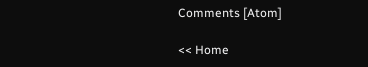Comments [Atom]

<< Home